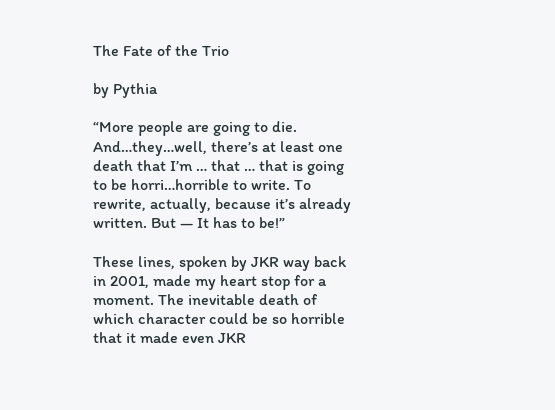The Fate of the Trio

by Pythia

“More people are going to die. And…they…well, there’s at least one death that I’m … that … that is going to be horri…horrible to write. To rewrite, actually, because it’s already written. But — It has to be!”

These lines, spoken by JKR way back in 2001, made my heart stop for a moment. The inevitable death of which character could be so horrible that it made even JKR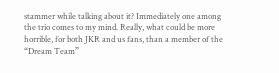stammer while talking about it? Immediately one among the trio comes to my mind. Really, what could be more horrible, for both JKR and us fans, than a member of the “Dream Team”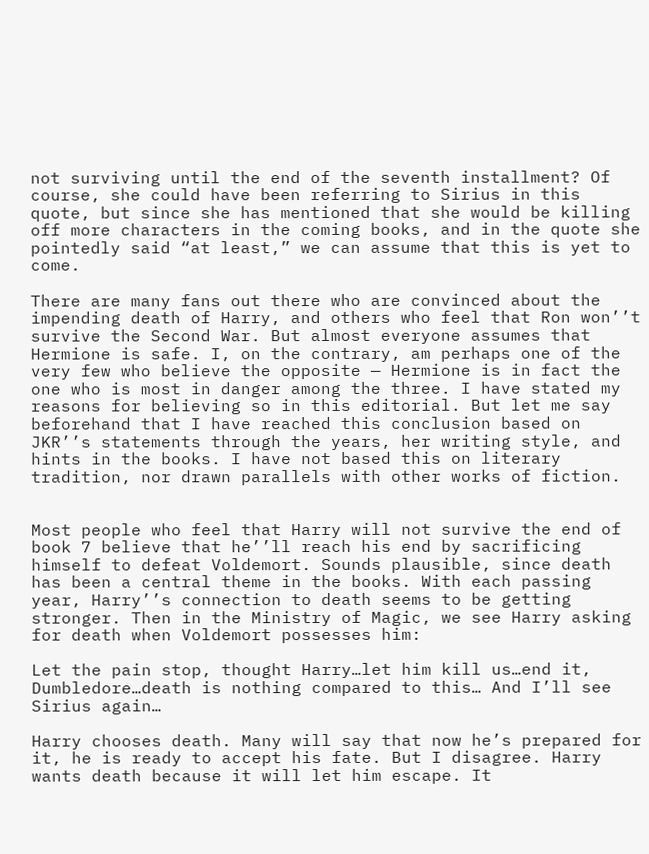not surviving until the end of the seventh installment? Of course, she could have been referring to Sirius in this quote, but since she has mentioned that she would be killing off more characters in the coming books, and in the quote she pointedly said “at least,” we can assume that this is yet to come.

There are many fans out there who are convinced about the impending death of Harry, and others who feel that Ron won’’t survive the Second War. But almost everyone assumes that Hermione is safe. I, on the contrary, am perhaps one of the very few who believe the opposite — Hermione is in fact the one who is most in danger among the three. I have stated my reasons for believing so in this editorial. But let me say beforehand that I have reached this conclusion based on JKR’’s statements through the years, her writing style, and hints in the books. I have not based this on literary tradition, nor drawn parallels with other works of fiction.


Most people who feel that Harry will not survive the end of book 7 believe that he’’ll reach his end by sacrificing himself to defeat Voldemort. Sounds plausible, since death has been a central theme in the books. With each passing year, Harry’’s connection to death seems to be getting stronger. Then in the Ministry of Magic, we see Harry asking for death when Voldemort possesses him:

Let the pain stop, thought Harry…let him kill us…end it, Dumbledore…death is nothing compared to this… And I’ll see Sirius again…

Harry chooses death. Many will say that now he’s prepared for it, he is ready to accept his fate. But I disagree. Harry wants death because it will let him escape. It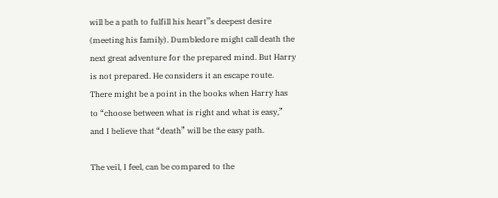will be a path to fulfill his heart’’s deepest desire (meeting his family). Dumbledore might call death the next great adventure for the prepared mind. But Harry is not prepared. He considers it an escape route. There might be a point in the books when Harry has to “choose between what is right and what is easy,” and I believe that “death” will be the easy path.

The veil, I feel, can be compared to the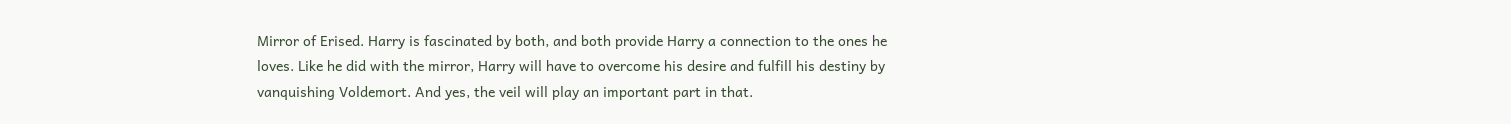Mirror of Erised. Harry is fascinated by both, and both provide Harry a connection to the ones he loves. Like he did with the mirror, Harry will have to overcome his desire and fulfill his destiny by vanquishing Voldemort. And yes, the veil will play an important part in that.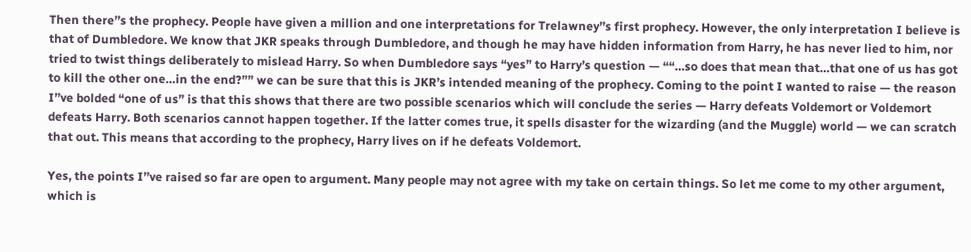Then there’’s the prophecy. People have given a million and one interpretations for Trelawney’’s first prophecy. However, the only interpretation I believe is that of Dumbledore. We know that JKR speaks through Dumbledore, and though he may have hidden information from Harry, he has never lied to him, nor tried to twist things deliberately to mislead Harry. So when Dumbledore says “yes” to Harry’s question — ““…so does that mean that…that one of us has got to kill the other one…in the end?”” we can be sure that this is JKR’s intended meaning of the prophecy. Coming to the point I wanted to raise — the reason I’’ve bolded “one of us” is that this shows that there are two possible scenarios which will conclude the series — Harry defeats Voldemort or Voldemort defeats Harry. Both scenarios cannot happen together. If the latter comes true, it spells disaster for the wizarding (and the Muggle) world — we can scratch that out. This means that according to the prophecy, Harry lives on if he defeats Voldemort.

Yes, the points I’’ve raised so far are open to argument. Many people may not agree with my take on certain things. So let me come to my other argument, which is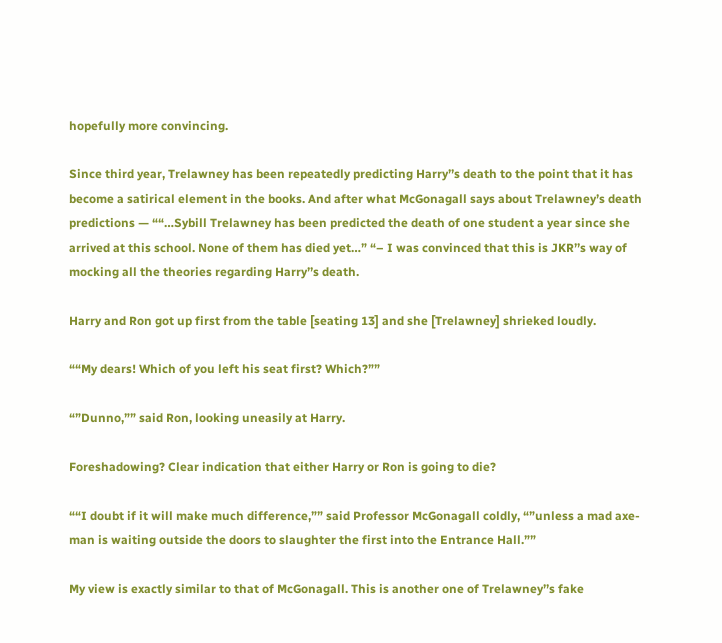hopefully more convincing.

Since third year, Trelawney has been repeatedly predicting Harry’’s death to the point that it has become a satirical element in the books. And after what McGonagall says about Trelawney’s death predictions — ““…Sybill Trelawney has been predicted the death of one student a year since she arrived at this school. None of them has died yet…” “– I was convinced that this is JKR’’s way of mocking all the theories regarding Harry’’s death.

Harry and Ron got up first from the table [seating 13] and she [Trelawney] shrieked loudly.

““My dears! Which of you left his seat first? Which?””

“”Dunno,”” said Ron, looking uneasily at Harry.

Foreshadowing? Clear indication that either Harry or Ron is going to die?

““I doubt if it will make much difference,”” said Professor McGonagall coldly, “”unless a mad axe-man is waiting outside the doors to slaughter the first into the Entrance Hall.””

My view is exactly similar to that of McGonagall. This is another one of Trelawney’’s fake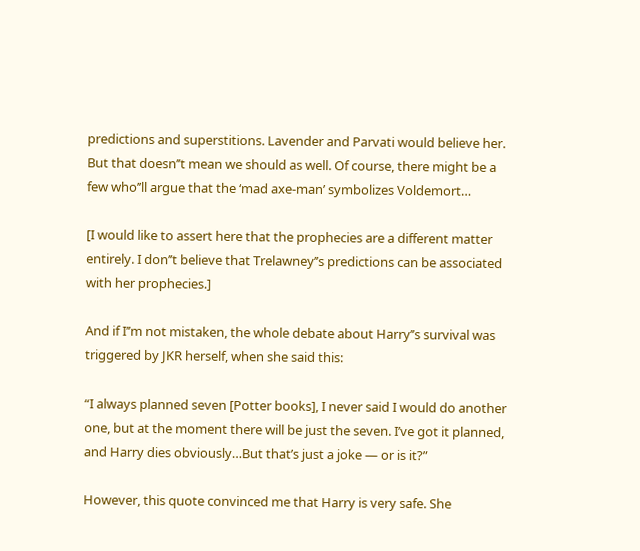predictions and superstitions. Lavender and Parvati would believe her. But that doesn’’t mean we should as well. Of course, there might be a few who’’ll argue that the ‘mad axe-man’ symbolizes Voldemort…

[I would like to assert here that the prophecies are a different matter entirely. I don’’t believe that Trelawney’’s predictions can be associated with her prophecies.]

And if I’’m not mistaken, the whole debate about Harry’’s survival was triggered by JKR herself, when she said this:

“I always planned seven [Potter books], I never said I would do another one, but at the moment there will be just the seven. I’ve got it planned, and Harry dies obviously…But that’s just a joke — or is it?”

However, this quote convinced me that Harry is very safe. She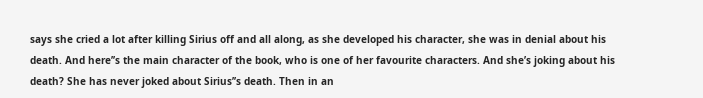says she cried a lot after killing Sirius off and all along, as she developed his character, she was in denial about his death. And here’’s the main character of the book, who is one of her favourite characters. And she’s joking about his death? She has never joked about Sirius’’s death. Then in an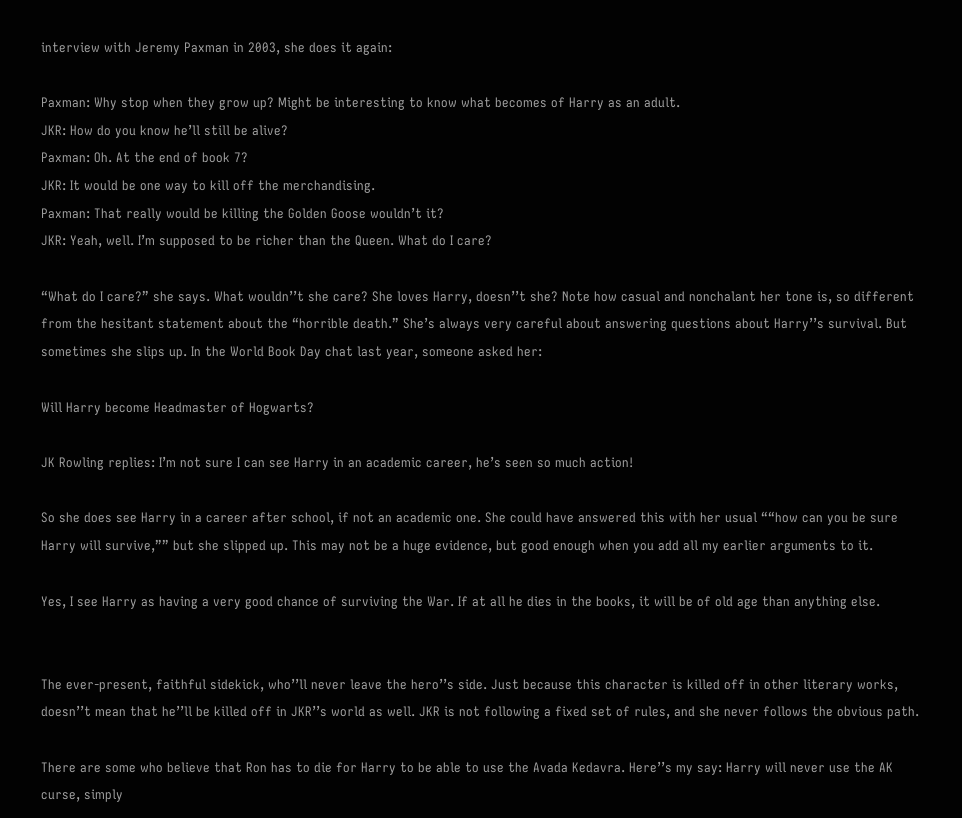interview with Jeremy Paxman in 2003, she does it again:

Paxman: Why stop when they grow up? Might be interesting to know what becomes of Harry as an adult.
JKR: How do you know he’ll still be alive?
Paxman: Oh. At the end of book 7?
JKR: It would be one way to kill off the merchandising.
Paxman: That really would be killing the Golden Goose wouldn’t it?
JKR: Yeah, well. I’m supposed to be richer than the Queen. What do I care?

“What do I care?” she says. What wouldn’’t she care? She loves Harry, doesn’’t she? Note how casual and nonchalant her tone is, so different from the hesitant statement about the “horrible death.” She’s always very careful about answering questions about Harry’’s survival. But sometimes she slips up. In the World Book Day chat last year, someone asked her:

Will Harry become Headmaster of Hogwarts?

JK Rowling replies: I’m not sure I can see Harry in an academic career, he’s seen so much action!

So she does see Harry in a career after school, if not an academic one. She could have answered this with her usual ““how can you be sure Harry will survive,”” but she slipped up. This may not be a huge evidence, but good enough when you add all my earlier arguments to it.

Yes, I see Harry as having a very good chance of surviving the War. If at all he dies in the books, it will be of old age than anything else.


The ever-present, faithful sidekick, who’’ll never leave the hero’’s side. Just because this character is killed off in other literary works, doesn’’t mean that he’’ll be killed off in JKR’’s world as well. JKR is not following a fixed set of rules, and she never follows the obvious path.

There are some who believe that Ron has to die for Harry to be able to use the Avada Kedavra. Here’’s my say: Harry will never use the AK curse, simply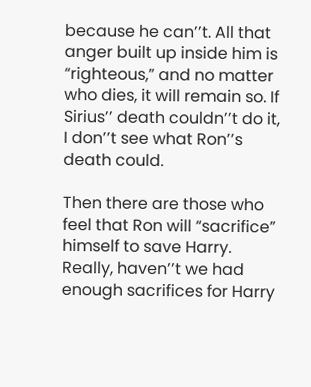because he can’’t. All that anger built up inside him is “righteous,” and no matter who dies, it will remain so. If Sirius’’ death couldn’’t do it, I don’’t see what Ron’’s death could.

Then there are those who feel that Ron will “sacrifice” himself to save Harry. Really, haven’’t we had enough sacrifices for Harry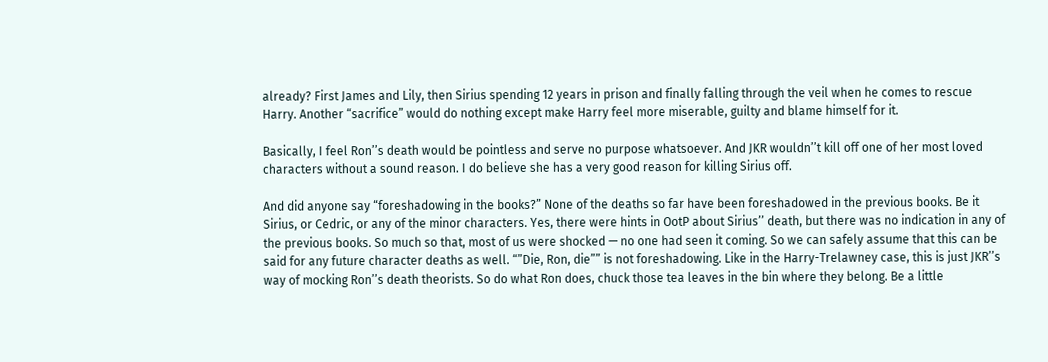already? First James and Lily, then Sirius spending 12 years in prison and finally falling through the veil when he comes to rescue Harry. Another “sacrifice” would do nothing except make Harry feel more miserable, guilty and blame himself for it.

Basically, I feel Ron’’s death would be pointless and serve no purpose whatsoever. And JKR wouldn’’t kill off one of her most loved characters without a sound reason. I do believe she has a very good reason for killing Sirius off.

And did anyone say “foreshadowing in the books?” None of the deaths so far have been foreshadowed in the previous books. Be it Sirius, or Cedric, or any of the minor characters. Yes, there were hints in OotP about Sirius’’ death, but there was no indication in any of the previous books. So much so that, most of us were shocked — no one had seen it coming. So we can safely assume that this can be said for any future character deaths as well. “”Die, Ron, die”” is not foreshadowing. Like in the Harry-Trelawney case, this is just JKR’’s way of mocking Ron’’s death theorists. So do what Ron does, chuck those tea leaves in the bin where they belong. Be a little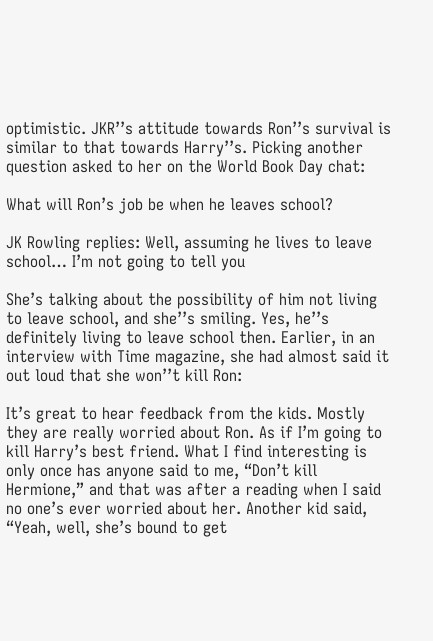optimistic. JKR’’s attitude towards Ron’’s survival is similar to that towards Harry’’s. Picking another question asked to her on the World Book Day chat:

What will Ron’s job be when he leaves school?

JK Rowling replies: Well, assuming he lives to leave school… I’m not going to tell you

She’s talking about the possibility of him not living to leave school, and she’’s smiling. Yes, he’’s definitely living to leave school then. Earlier, in an interview with Time magazine, she had almost said it out loud that she won’’t kill Ron:

It’s great to hear feedback from the kids. Mostly they are really worried about Ron. As if I’m going to kill Harry’s best friend. What I find interesting is only once has anyone said to me, “Don’t kill Hermione,” and that was after a reading when I said no one’s ever worried about her. Another kid said, “Yeah, well, she’s bound to get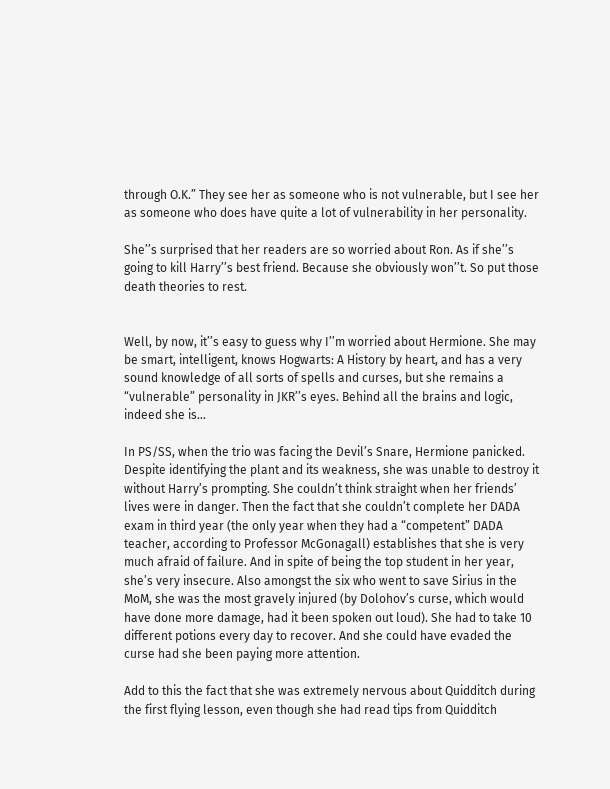through O.K.” They see her as someone who is not vulnerable, but I see her as someone who does have quite a lot of vulnerability in her personality.

She’’s surprised that her readers are so worried about Ron. As if she’’s going to kill Harry’’s best friend. Because she obviously won’’t. So put those death theories to rest.


Well, by now, it’’s easy to guess why I’’m worried about Hermione. She may be smart, intelligent, knows Hogwarts: A History by heart, and has a very sound knowledge of all sorts of spells and curses, but she remains a “vulnerable” personality in JKR’’s eyes. Behind all the brains and logic, indeed she is…

In PS/SS, when the trio was facing the Devil’s Snare, Hermione panicked. Despite identifying the plant and its weakness, she was unable to destroy it without Harry’s prompting. She couldn’t think straight when her friends’ lives were in danger. Then the fact that she couldn’t complete her DADA exam in third year (the only year when they had a “competent” DADA teacher, according to Professor McGonagall) establishes that she is very much afraid of failure. And in spite of being the top student in her year, she’s very insecure. Also amongst the six who went to save Sirius in the MoM, she was the most gravely injured (by Dolohov’s curse, which would have done more damage, had it been spoken out loud). She had to take 10 different potions every day to recover. And she could have evaded the curse had she been paying more attention.

Add to this the fact that she was extremely nervous about Quidditch during the first flying lesson, even though she had read tips from Quidditch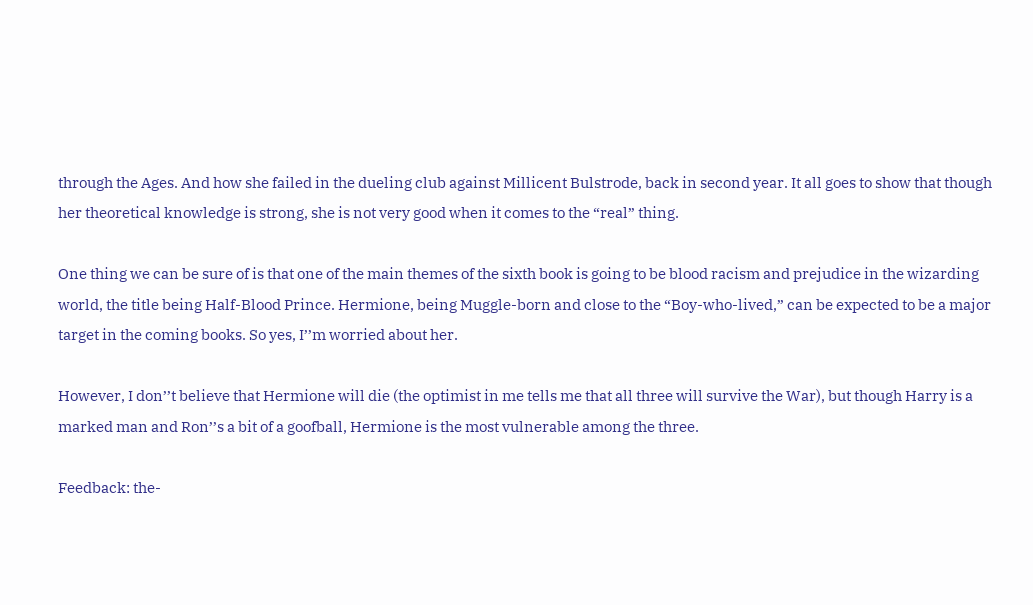through the Ages. And how she failed in the dueling club against Millicent Bulstrode, back in second year. It all goes to show that though her theoretical knowledge is strong, she is not very good when it comes to the “real” thing.

One thing we can be sure of is that one of the main themes of the sixth book is going to be blood racism and prejudice in the wizarding world, the title being Half-Blood Prince. Hermione, being Muggle-born and close to the “Boy-who-lived,” can be expected to be a major target in the coming books. So yes, I’’m worried about her.

However, I don’’t believe that Hermione will die (the optimist in me tells me that all three will survive the War), but though Harry is a marked man and Ron’’s a bit of a goofball, Hermione is the most vulnerable among the three.

Feedback: the-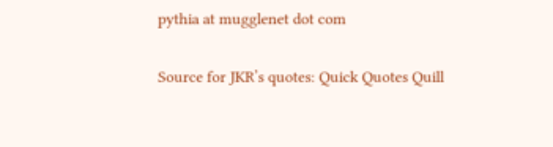pythia at mugglenet dot com

Source for JKR’s quotes: Quick Quotes Quill